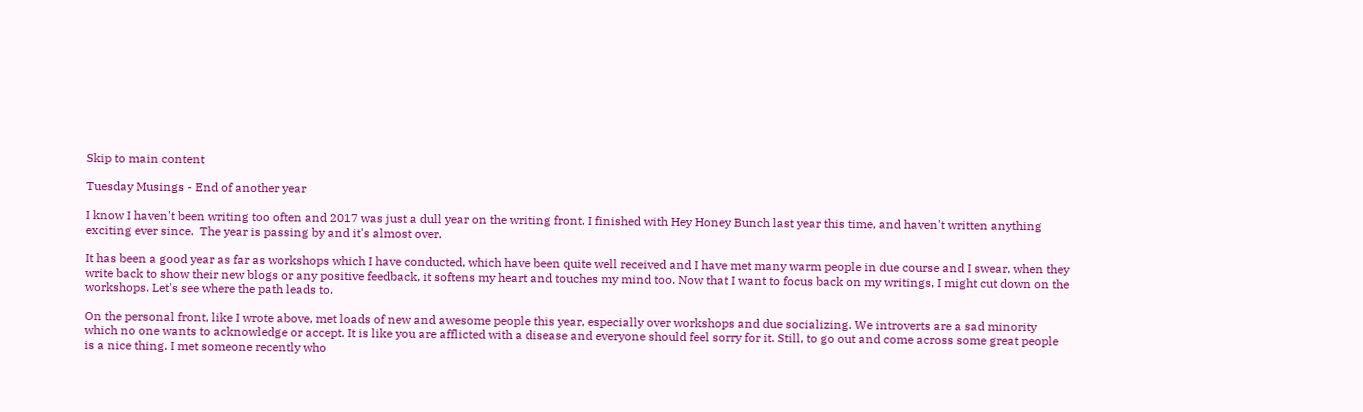Skip to main content

Tuesday Musings - End of another year

I know I haven't been writing too often and 2017 was just a dull year on the writing front. I finished with Hey Honey Bunch last year this time, and haven't written anything exciting ever since.  The year is passing by and it's almost over.

It has been a good year as far as workshops which I have conducted, which have been quite well received and I have met many warm people in due course and I swear, when they write back to show their new blogs or any positive feedback, it softens my heart and touches my mind too. Now that I want to focus back on my writings, I might cut down on the workshops. Let's see where the path leads to.

On the personal front, like I wrote above, met loads of new and awesome people this year, especially over workshops and due socializing. We introverts are a sad minority which no one wants to acknowledge or accept. It is like you are afflicted with a disease and everyone should feel sorry for it. Still, to go out and come across some great people is a nice thing. I met someone recently who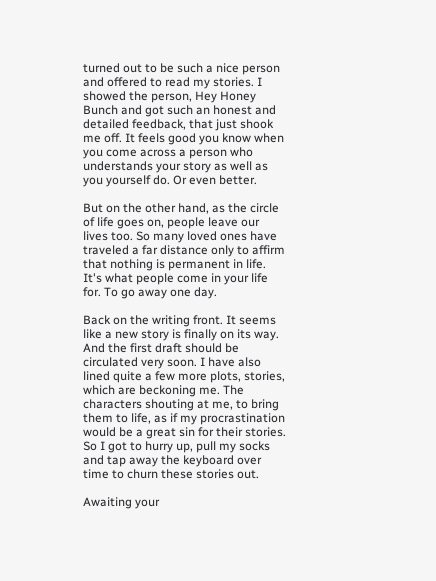turned out to be such a nice person and offered to read my stories. I showed the person, Hey Honey Bunch and got such an honest and detailed feedback, that just shook me off. It feels good you know when you come across a person who understands your story as well as you yourself do. Or even better.

But on the other hand, as the circle of life goes on, people leave our lives too. So many loved ones have traveled a far distance only to affirm that nothing is permanent in life. It's what people come in your life for. To go away one day.

Back on the writing front. It seems like a new story is finally on its way. And the first draft should be circulated very soon. I have also lined quite a few more plots, stories, which are beckoning me. The characters shouting at me, to bring them to life, as if my procrastination would be a great sin for their stories. So I got to hurry up, pull my socks and tap away the keyboard over time to churn these stories out.

Awaiting your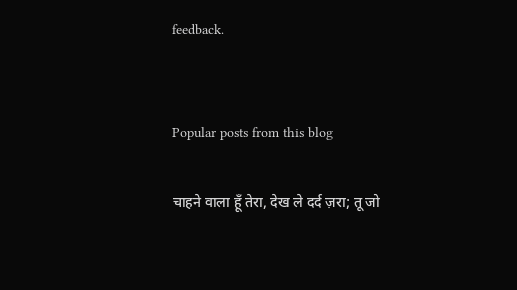feedback.


Popular posts from this blog

चाहने वाला हूँ तेरा, देख ले दर्द ज़रा; तू जो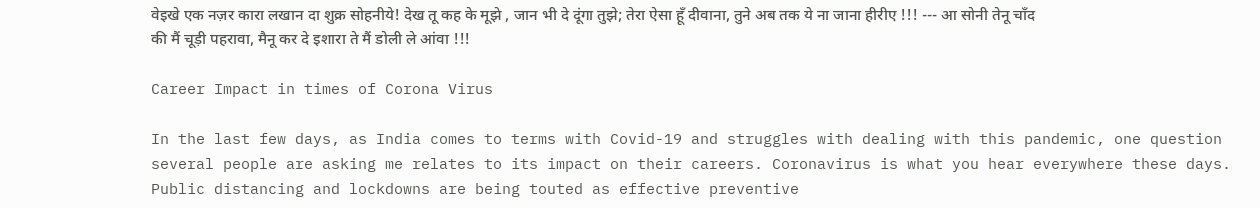वेइखे एक नज़र कारा लखान दा शुक्र सोहनीये! देख तू कह के मूझे , जान भी दे दूंगा तुझे; तेरा ऐसा हूँ दीवाना, तुने अब तक ये ना जाना हीरीए !!! --- आ सोनी तेनू चाँद की मैं चूड़ी पहरावा, मैनू कर दे इशारा ते मैं डोली ले आंवा !!!

Career Impact in times of Corona Virus

In the last few days, as India comes to terms with Covid-19 and struggles with dealing with this pandemic, one question several people are asking me relates to its impact on their careers. Coronavirus is what you hear everywhere these days. Public distancing and lockdowns are being touted as effective preventive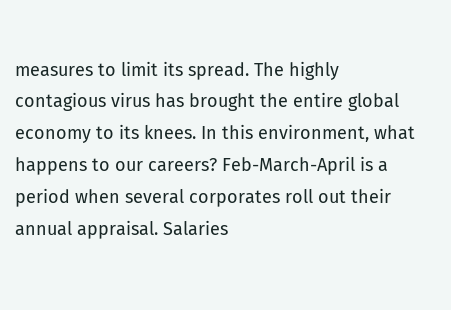measures to limit its spread. The highly contagious virus has brought the entire global economy to its knees. In this environment, what happens to our careers? Feb-March-April is a period when several corporates roll out their annual appraisal. Salaries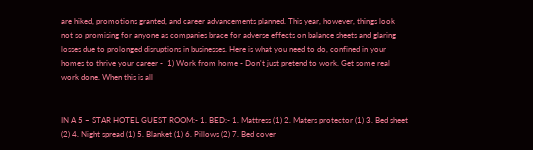are hiked, promotions granted, and career advancements planned. This year, however, things look not so promising for anyone as companies brace for adverse effects on balance sheets and glaring losses due to prolonged disruptions in businesses. Here is what you need to do, confined in your homes to thrive your career -  1) Work from home - Don't just pretend to work. Get some real work done. When this is all


IN A 5 – STAR HOTEL GUEST ROOM:- 1. BED:- 1. Mattress (1) 2. Maters protector (1) 3. Bed sheet (2) 4. Night spread (1) 5. Blanket (1) 6. Pillows (2) 7. Bed cover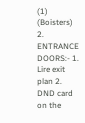(1) (Boisters) 2. ENTRANCE DOORS:- 1. Lire exit plan 2. DND card on the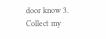door know 3. Collect my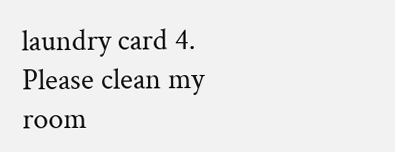laundry card 4. Please clean my room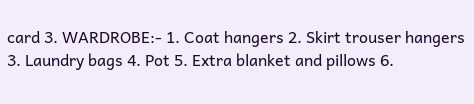card 3. WARDROBE:- 1. Coat hangers 2. Skirt trouser hangers 3. Laundry bags 4. Pot 5. Extra blanket and pillows 6.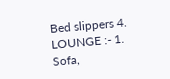Bed slippers 4. LOUNGE :- 1. Sofa,